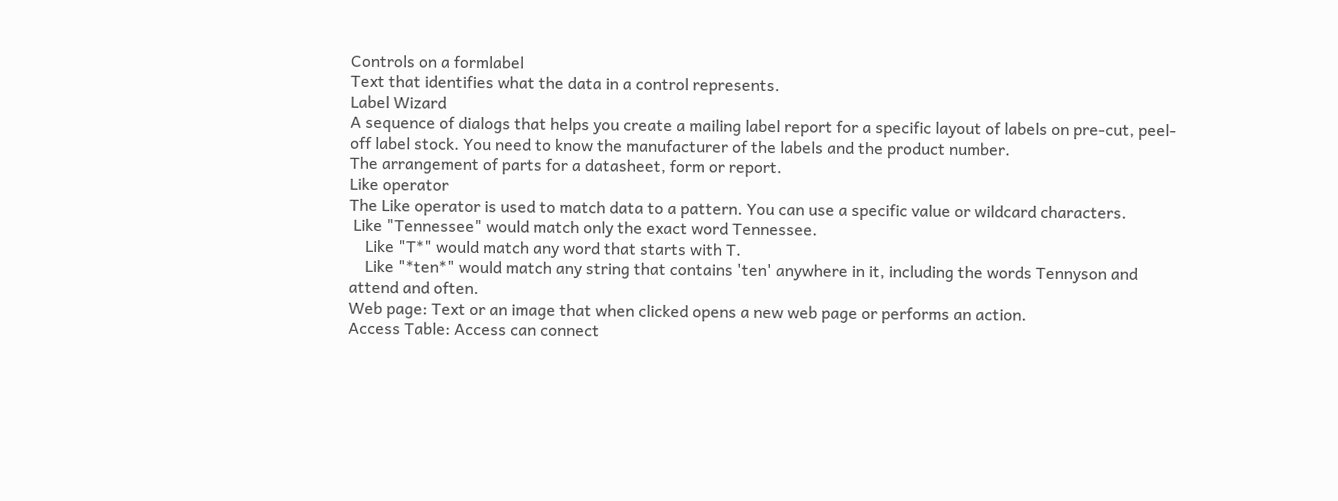Controls on a formlabel
Text that identifies what the data in a control represents.
Label Wizard
A sequence of dialogs that helps you create a mailing label report for a specific layout of labels on pre-cut, peel-off label stock. You need to know the manufacturer of the labels and the product number.
The arrangement of parts for a datasheet, form or report.
Like operator
The Like operator is used to match data to a pattern. You can use a specific value or wildcard characters.
 Like "Tennessee" would match only the exact word Tennessee.
    Like "T*" would match any word that starts with T.
    Like "*ten*" would match any string that contains 'ten' anywhere in it, including the words Tennyson and attend and often.
Web page: Text or an image that when clicked opens a new web page or performs an action.
Access Table: Access can connect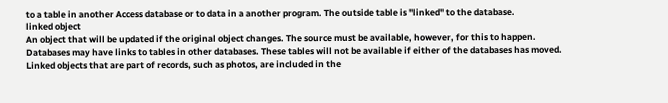to a table in another Access database or to data in a another program. The outside table is "linked" to the database.
linked object
An object that will be updated if the original object changes. The source must be available, however, for this to happen. Databases may have links to tables in other databases. These tables will not be available if either of the databases has moved. Linked objects that are part of records, such as photos, are included in the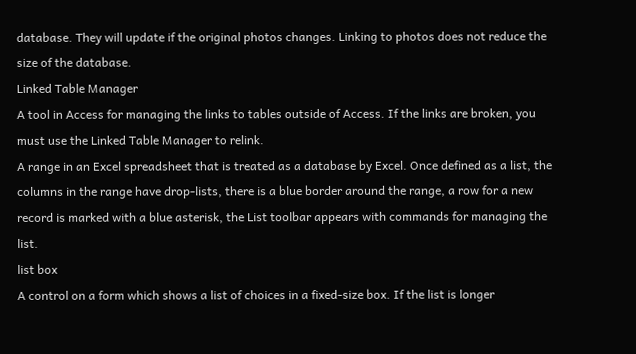database. They will update if the original photos changes. Linking to photos does not reduce the size of the database.
Linked Table Manager
A tool in Access for managing the links to tables outside of Access. If the links are broken, you must use the Linked Table Manager to relink.
A range in an Excel spreadsheet that is treated as a database by Excel. Once defined as a list, the columns in the range have drop-lists, there is a blue border around the range, a row for a new record is marked with a blue asterisk, the List toolbar appears with commands for managing the list.
list box
A control on a form which shows a list of choices in a fixed-size box. If the list is longer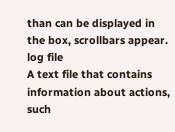than can be displayed in the box, scrollbars appear.
log file
A text file that contains information about actions, such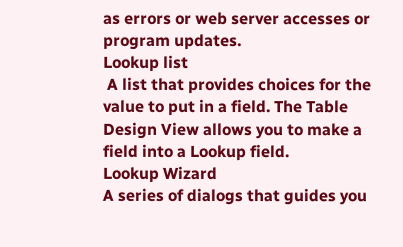as errors or web server accesses or program updates.
Lookup list
 A list that provides choices for the value to put in a field. The Table Design View allows you to make a field into a Lookup field.
Lookup Wizard
A series of dialogs that guides you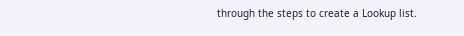through the steps to create a Lookup list.